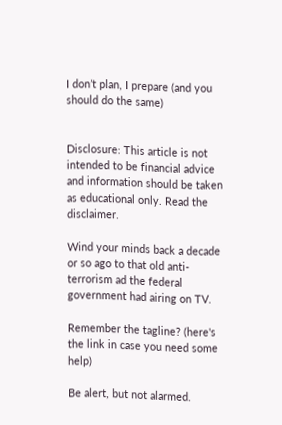I don’t plan, I prepare (and you should do the same)


Disclosure: This article is not intended to be financial advice and information should be taken as educational only. Read the disclaimer.

Wind your minds back a decade or so ago to that old anti-terrorism ad the federal government had airing on TV.

Remember the tagline? (here's the link in case you need some help)

Be alert, but not alarmed.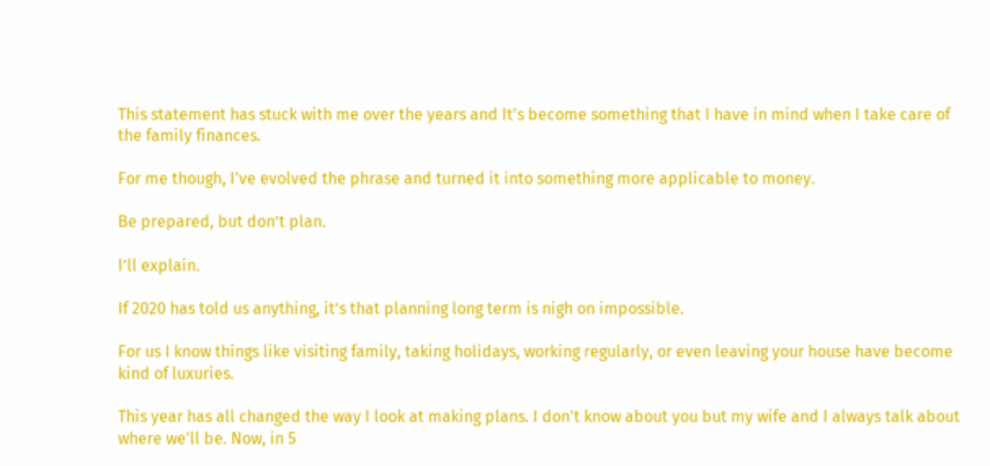This statement has stuck with me over the years and It's become something that I have in mind when I take care of the family finances.

For me though, I've evolved the phrase and turned it into something more applicable to money.

Be prepared, but don’t plan.

I’ll explain.

If 2020 has told us anything, it’s that planning long term is nigh on impossible.

For us I know things like visiting family, taking holidays, working regularly, or even leaving your house have become kind of luxuries.

This year has all changed the way I look at making plans. I don't know about you but my wife and I always talk about where we'll be. Now, in 5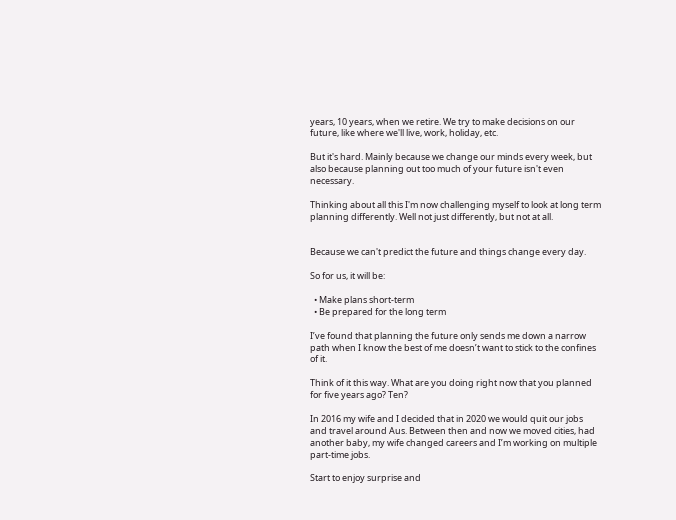years, 10 years, when we retire. We try to make decisions on our future, like where we'll live, work, holiday, etc.

But it's hard. Mainly because we change our minds every week, but also because planning out too much of your future isn't even necessary.

Thinking about all this I'm now challenging myself to look at long term planning differently. Well not just differently, but not at all.


Because we can't predict the future and things change every day.

So for us, it will be:

  • Make plans short-term
  • Be prepared for the long term

I’ve found that planning the future only sends me down a narrow path when I know the best of me doesn’t want to stick to the confines of it.

Think of it this way. What are you doing right now that you planned for five years ago? Ten?

In 2016 my wife and I decided that in 2020 we would quit our jobs and travel around Aus. Between then and now we moved cities, had another baby, my wife changed careers and I’m working on multiple part-time jobs.

Start to enjoy surprise and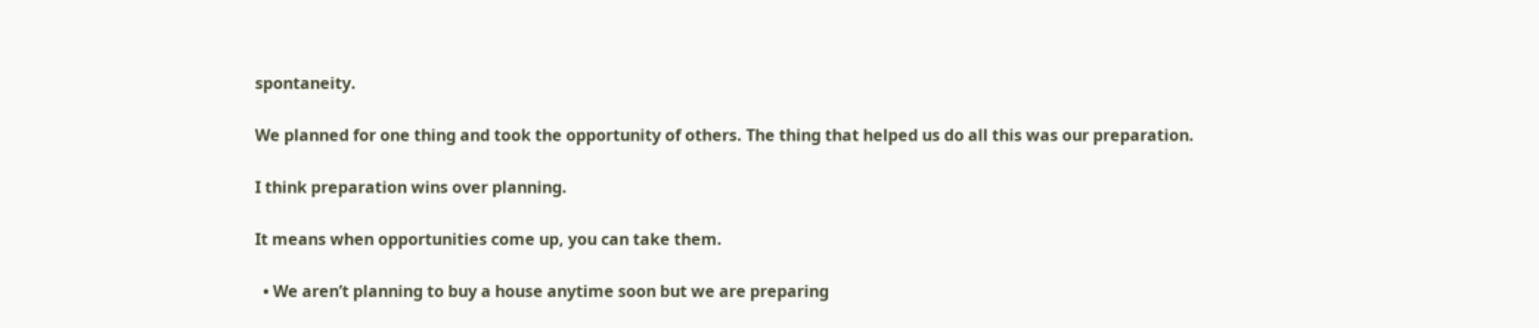spontaneity.

We planned for one thing and took the opportunity of others. The thing that helped us do all this was our preparation.

I think preparation wins over planning.

It means when opportunities come up, you can take them.

  • We aren’t planning to buy a house anytime soon but we are preparing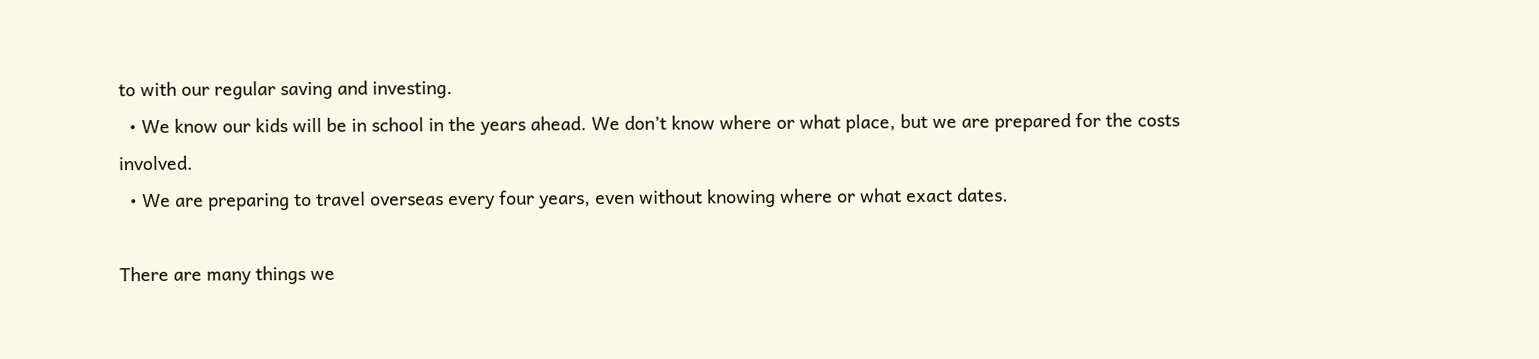to with our regular saving and investing.
  • We know our kids will be in school in the years ahead. We don’t know where or what place, but we are prepared for the costs involved.
  • We are preparing to travel overseas every four years, even without knowing where or what exact dates.

There are many things we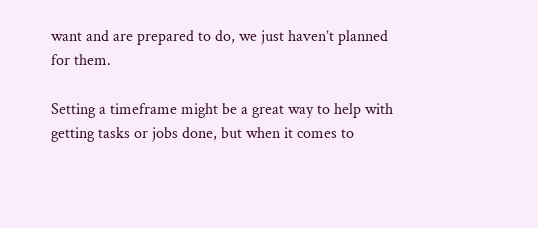want and are prepared to do, we just haven’t planned for them.

Setting a timeframe might be a great way to help with getting tasks or jobs done, but when it comes to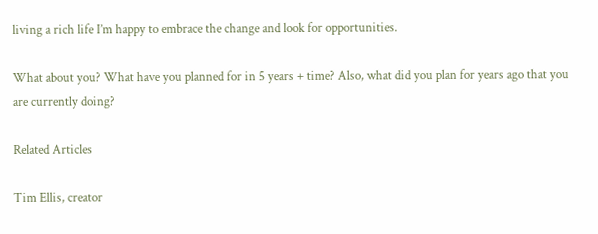living a rich life I’m happy to embrace the change and look for opportunities.

What about you? What have you planned for in 5 years + time? Also, what did you plan for years ago that you are currently doing?

Related Articles

Tim Ellis, creator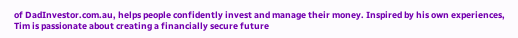of DadInvestor.com.au, helps people confidently invest and manage their money. Inspired by his own experiences, Tim is passionate about creating a financially secure future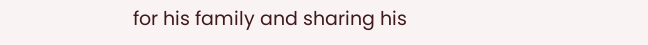for his family and sharing his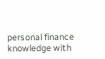personal finance knowledge with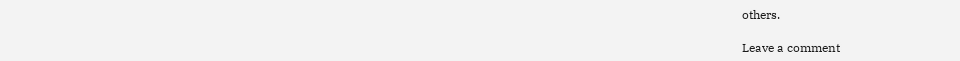others.

Leave a comment